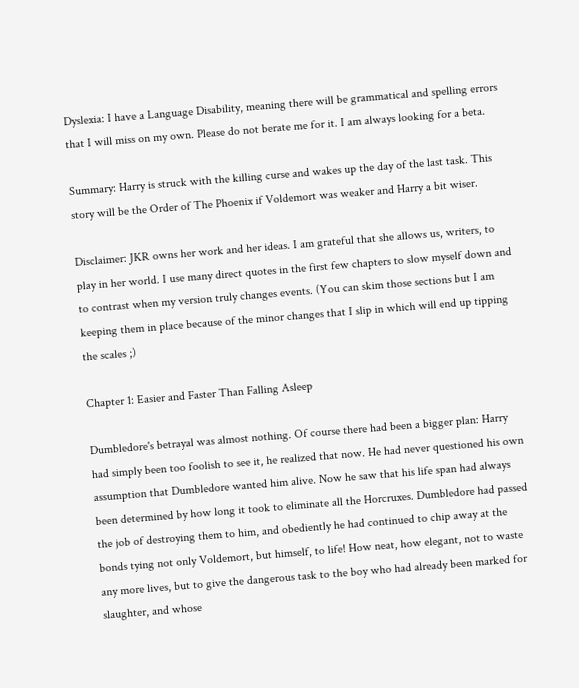Dyslexia: I have a Language Disability, meaning there will be grammatical and spelling errors that I will miss on my own. Please do not berate me for it. I am always looking for a beta.

Summary: Harry is struck with the killing curse and wakes up the day of the last task. This story will be the Order of The Phoenix if Voldemort was weaker and Harry a bit wiser.

Disclaimer: JKR owns her work and her ideas. I am grateful that she allows us, writers, to play in her world. I use many direct quotes in the first few chapters to slow myself down and to contrast when my version truly changes events. (You can skim those sections but I am keeping them in place because of the minor changes that I slip in which will end up tipping the scales ;)

Chapter 1: Easier and Faster Than Falling Asleep

Dumbledore's betrayal was almost nothing. Of course there had been a bigger plan: Harry had simply been too foolish to see it, he realized that now. He had never questioned his own assumption that Dumbledore wanted him alive. Now he saw that his life span had always been determined by how long it took to eliminate all the Horcruxes. Dumbledore had passed the job of destroying them to him, and obediently he had continued to chip away at the bonds tying not only Voldemort, but himself, to life! How neat, how elegant, not to waste any more lives, but to give the dangerous task to the boy who had already been marked for slaughter, and whose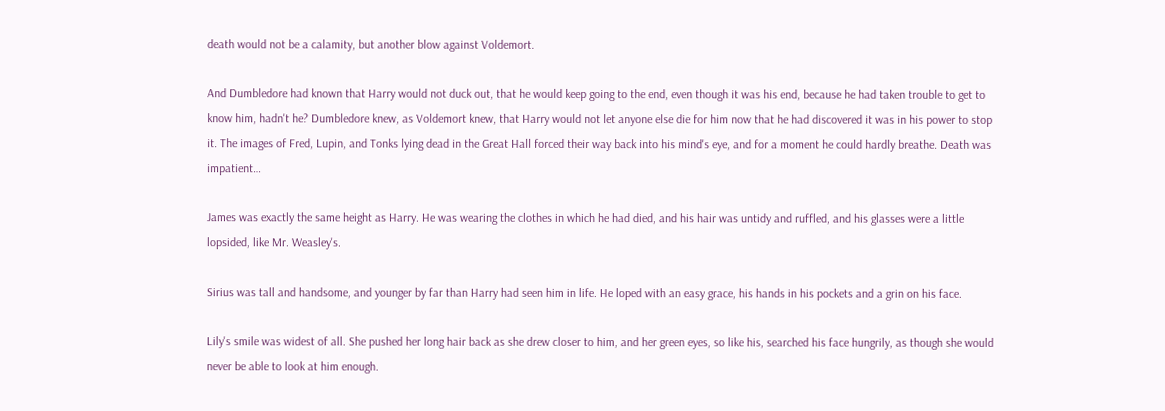death would not be a calamity, but another blow against Voldemort.

And Dumbledore had known that Harry would not duck out, that he would keep going to the end, even though it was his end, because he had taken trouble to get to know him, hadn't he? Dumbledore knew, as Voldemort knew, that Harry would not let anyone else die for him now that he had discovered it was in his power to stop it. The images of Fred, Lupin, and Tonks lying dead in the Great Hall forced their way back into his mind's eye, and for a moment he could hardly breathe. Death was impatient…

James was exactly the same height as Harry. He was wearing the clothes in which he had died, and his hair was untidy and ruffled, and his glasses were a little lopsided, like Mr. Weasley's.

Sirius was tall and handsome, and younger by far than Harry had seen him in life. He loped with an easy grace, his hands in his pockets and a grin on his face.

Lily's smile was widest of all. She pushed her long hair back as she drew closer to him, and her green eyes, so like his, searched his face hungrily, as though she would never be able to look at him enough.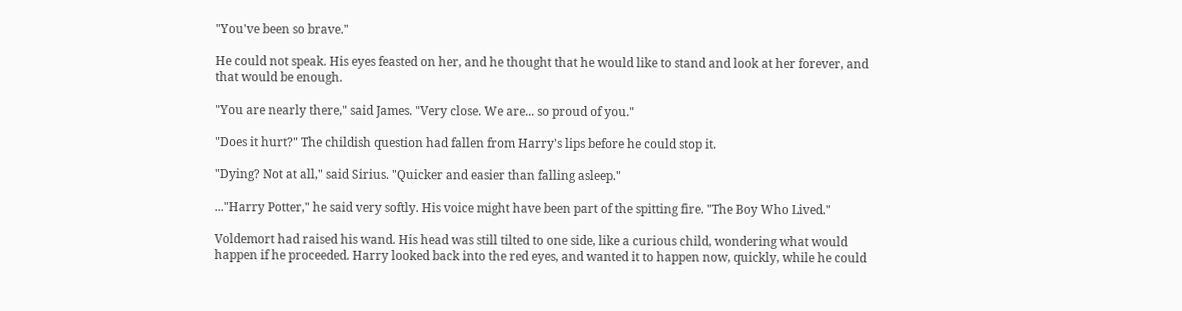"You've been so brave."

He could not speak. His eyes feasted on her, and he thought that he would like to stand and look at her forever, and that would be enough.

"You are nearly there," said James. "Very close. We are... so proud of you."

"Does it hurt?" The childish question had fallen from Harry's lips before he could stop it.

"Dying? Not at all," said Sirius. "Quicker and easier than falling asleep."

..."Harry Potter," he said very softly. His voice might have been part of the spitting fire. "The Boy Who Lived."

Voldemort had raised his wand. His head was still tilted to one side, like a curious child, wondering what would happen if he proceeded. Harry looked back into the red eyes, and wanted it to happen now, quickly, while he could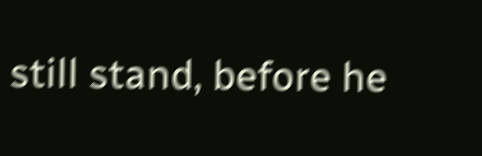still stand, before he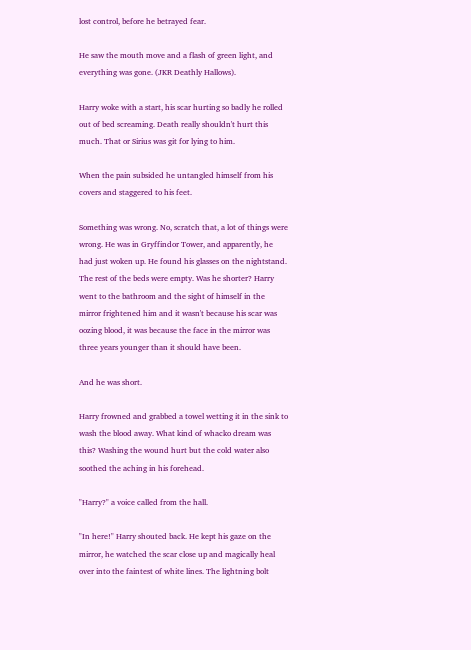lost control, before he betrayed fear.

He saw the mouth move and a flash of green light, and everything was gone. (JKR Deathly Hallows).

Harry woke with a start, his scar hurting so badly he rolled out of bed screaming. Death really shouldn't hurt this much. That or Sirius was git for lying to him.

When the pain subsided he untangled himself from his covers and staggered to his feet.

Something was wrong. No, scratch that, a lot of things were wrong. He was in Gryffindor Tower, and apparently, he had just woken up. He found his glasses on the nightstand. The rest of the beds were empty. Was he shorter? Harry went to the bathroom and the sight of himself in the mirror frightened him and it wasn't because his scar was oozing blood, it was because the face in the mirror was three years younger than it should have been.

And he was short.

Harry frowned and grabbed a towel wetting it in the sink to wash the blood away. What kind of whacko dream was this? Washing the wound hurt but the cold water also soothed the aching in his forehead.

"Harry?" a voice called from the hall.

"In here!" Harry shouted back. He kept his gaze on the mirror, he watched the scar close up and magically heal over into the faintest of white lines. The lightning bolt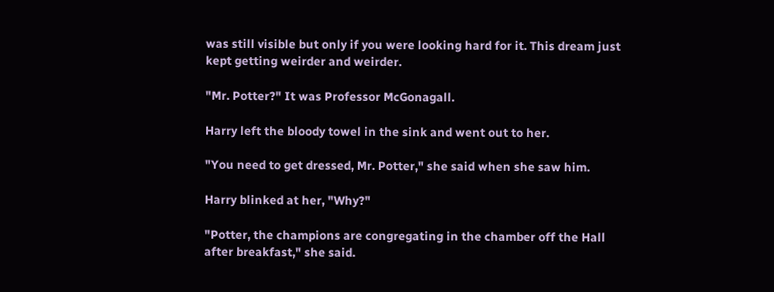was still visible but only if you were looking hard for it. This dream just kept getting weirder and weirder.

"Mr. Potter?" It was Professor McGonagall.

Harry left the bloody towel in the sink and went out to her.

"You need to get dressed, Mr. Potter," she said when she saw him.

Harry blinked at her, "Why?"

"Potter, the champions are congregating in the chamber off the Hall after breakfast," she said.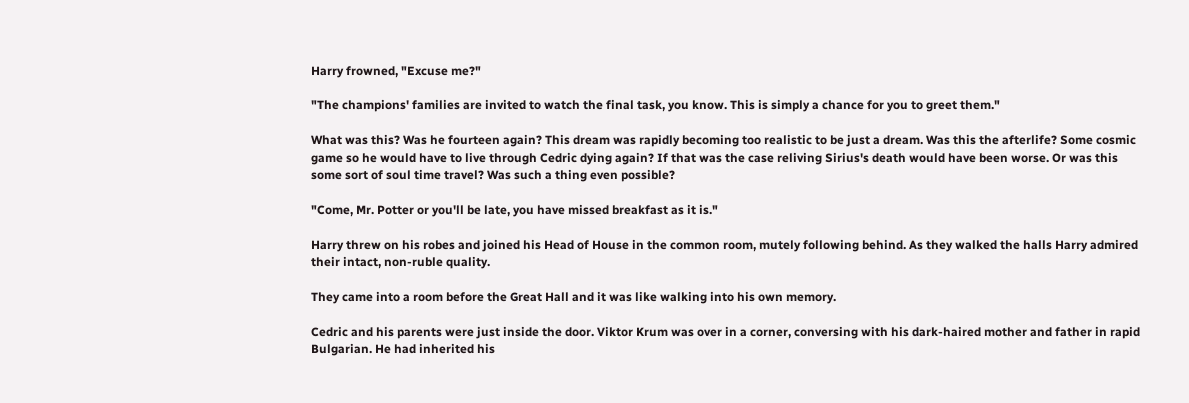Harry frowned, "Excuse me?"

"The champions' families are invited to watch the final task, you know. This is simply a chance for you to greet them."

What was this? Was he fourteen again? This dream was rapidly becoming too realistic to be just a dream. Was this the afterlife? Some cosmic game so he would have to live through Cedric dying again? If that was the case reliving Sirius's death would have been worse. Or was this some sort of soul time travel? Was such a thing even possible?

"Come, Mr. Potter or you'll be late, you have missed breakfast as it is."

Harry threw on his robes and joined his Head of House in the common room, mutely following behind. As they walked the halls Harry admired their intact, non-ruble quality.

They came into a room before the Great Hall and it was like walking into his own memory.

Cedric and his parents were just inside the door. Viktor Krum was over in a corner, conversing with his dark-haired mother and father in rapid Bulgarian. He had inherited his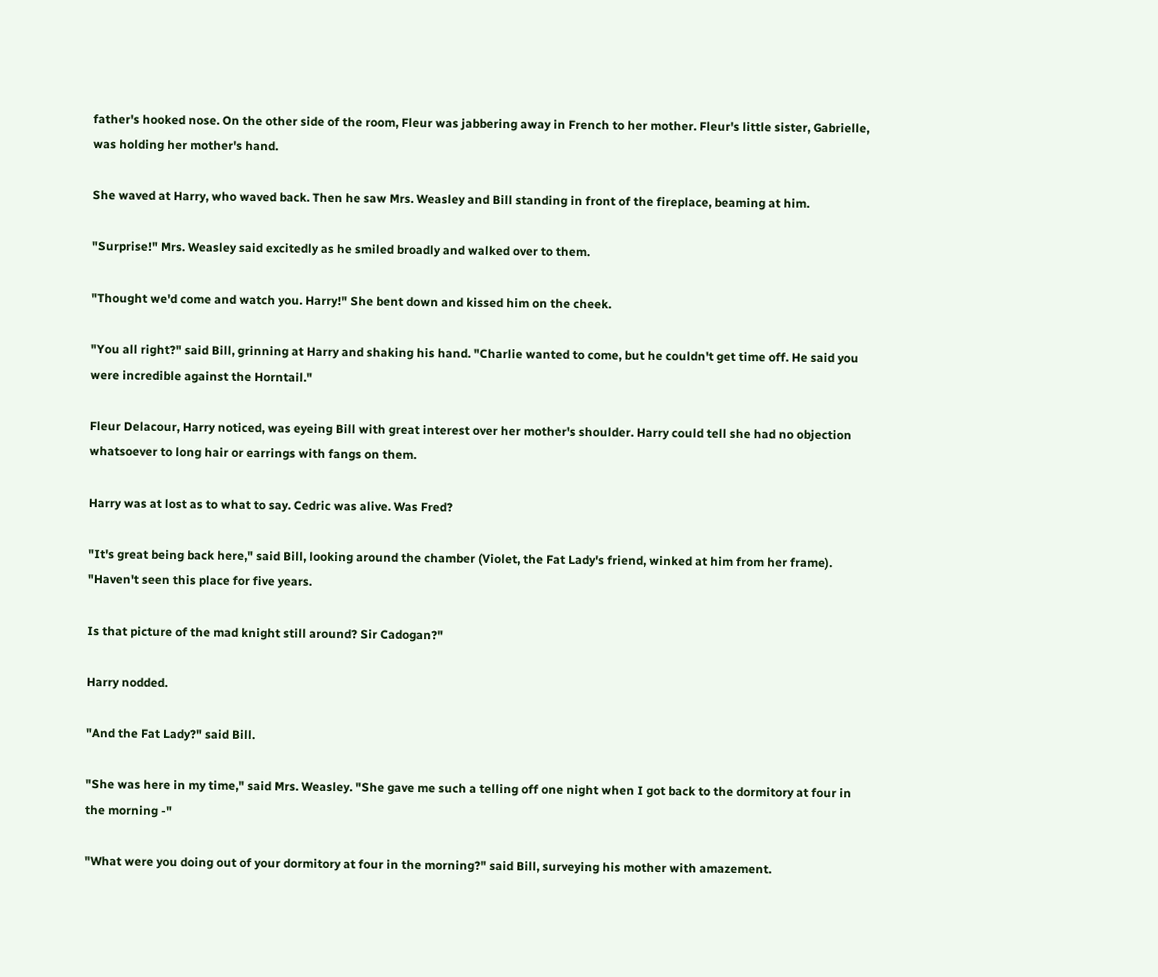father's hooked nose. On the other side of the room, Fleur was jabbering away in French to her mother. Fleur's little sister, Gabrielle, was holding her mother's hand.

She waved at Harry, who waved back. Then he saw Mrs. Weasley and Bill standing in front of the fireplace, beaming at him.

"Surprise!" Mrs. Weasley said excitedly as he smiled broadly and walked over to them.

"Thought we'd come and watch you. Harry!" She bent down and kissed him on the cheek.

"You all right?" said Bill, grinning at Harry and shaking his hand. "Charlie wanted to come, but he couldn't get time off. He said you were incredible against the Horntail."

Fleur Delacour, Harry noticed, was eyeing Bill with great interest over her mother's shoulder. Harry could tell she had no objection whatsoever to long hair or earrings with fangs on them.

Harry was at lost as to what to say. Cedric was alive. Was Fred?

"It's great being back here," said Bill, looking around the chamber (Violet, the Fat Lady's friend, winked at him from her frame). "Haven't seen this place for five years.

Is that picture of the mad knight still around? Sir Cadogan?"

Harry nodded.

"And the Fat Lady?" said Bill.

"She was here in my time," said Mrs. Weasley. "She gave me such a telling off one night when I got back to the dormitory at four in the morning -"

"What were you doing out of your dormitory at four in the morning?" said Bill, surveying his mother with amazement.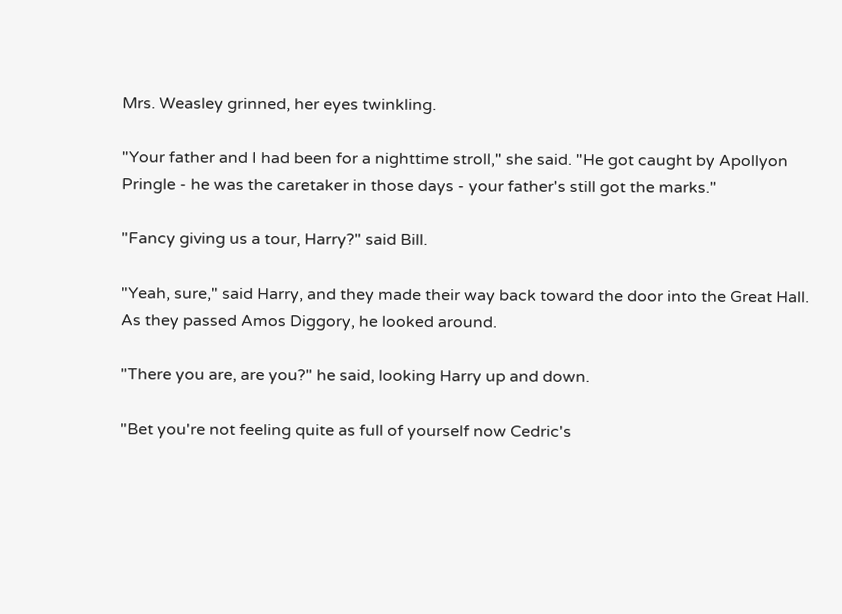Mrs. Weasley grinned, her eyes twinkling.

"Your father and I had been for a nighttime stroll," she said. "He got caught by Apollyon Pringle - he was the caretaker in those days - your father's still got the marks."

"Fancy giving us a tour, Harry?" said Bill.

"Yeah, sure," said Harry, and they made their way back toward the door into the Great Hall. As they passed Amos Diggory, he looked around.

"There you are, are you?" he said, looking Harry up and down.

"Bet you're not feeling quite as full of yourself now Cedric's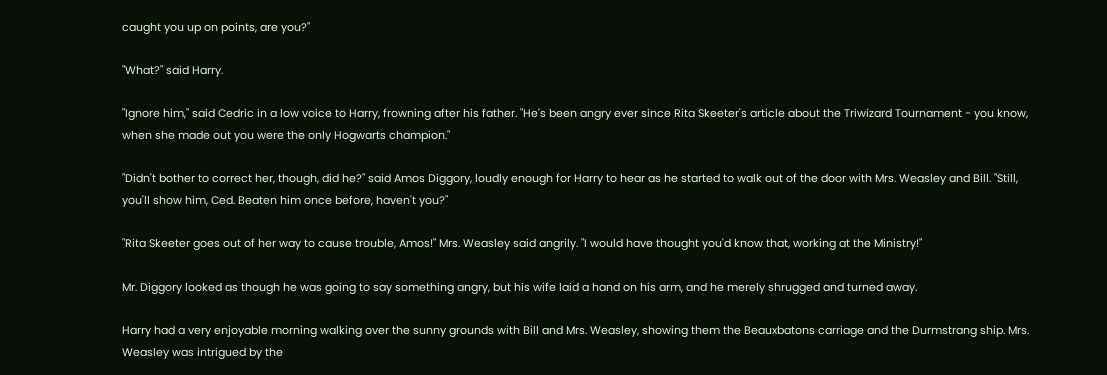caught you up on points, are you?"

"What?" said Harry.

"Ignore him," said Cedric in a low voice to Harry, frowning after his father. "He's been angry ever since Rita Skeeter's article about the Triwizard Tournament - you know, when she made out you were the only Hogwarts champion."

"Didn't bother to correct her, though, did he?" said Amos Diggory, loudly enough for Harry to hear as he started to walk out of the door with Mrs. Weasley and Bill. "Still, you'll show him, Ced. Beaten him once before, haven't you?"

"Rita Skeeter goes out of her way to cause trouble, Amos!" Mrs. Weasley said angrily. "I would have thought you'd know that, working at the Ministry!"

Mr. Diggory looked as though he was going to say something angry, but his wife laid a hand on his arm, and he merely shrugged and turned away.

Harry had a very enjoyable morning walking over the sunny grounds with Bill and Mrs. Weasley, showing them the Beauxbatons carriage and the Durmstrang ship. Mrs. Weasley was intrigued by the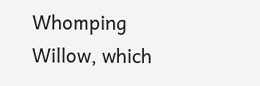Whomping Willow, which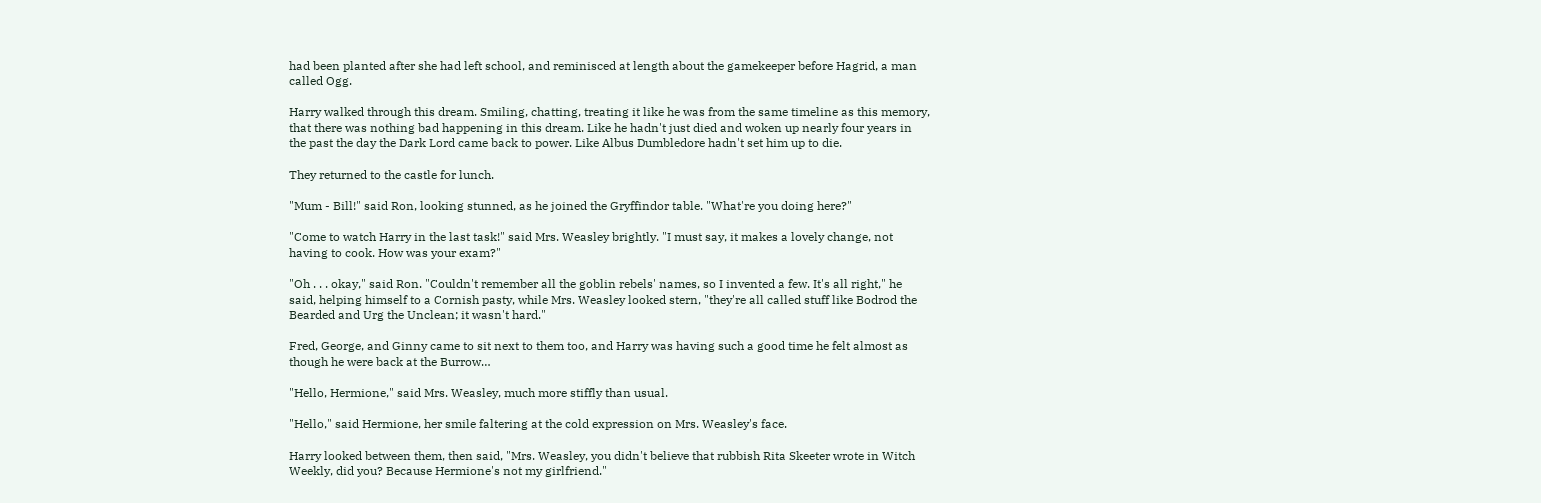had been planted after she had left school, and reminisced at length about the gamekeeper before Hagrid, a man called Ogg.

Harry walked through this dream. Smiling, chatting, treating it like he was from the same timeline as this memory, that there was nothing bad happening in this dream. Like he hadn't just died and woken up nearly four years in the past the day the Dark Lord came back to power. Like Albus Dumbledore hadn't set him up to die.

They returned to the castle for lunch.

"Mum - Bill!" said Ron, looking stunned, as he joined the Gryffindor table. "What're you doing here?"

"Come to watch Harry in the last task!" said Mrs. Weasley brightly. "I must say, it makes a lovely change, not having to cook. How was your exam?"

"Oh . . . okay," said Ron. "Couldn't remember all the goblin rebels' names, so I invented a few. It's all right," he said, helping himself to a Cornish pasty, while Mrs. Weasley looked stern, "they're all called stuff like Bodrod the Bearded and Urg the Unclean; it wasn't hard."

Fred, George, and Ginny came to sit next to them too, and Harry was having such a good time he felt almost as though he were back at the Burrow…

"Hello, Hermione," said Mrs. Weasley, much more stiffly than usual.

"Hello," said Hermione, her smile faltering at the cold expression on Mrs. Weasley's face.

Harry looked between them, then said, "Mrs. Weasley, you didn't believe that rubbish Rita Skeeter wrote in Witch Weekly, did you? Because Hermione's not my girlfriend."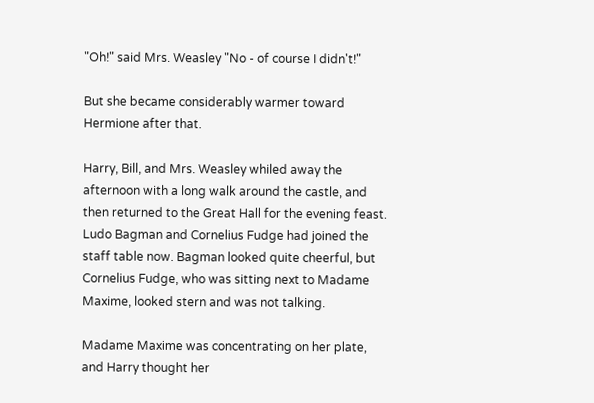"Oh!" said Mrs. Weasley "No - of course I didn't!"

But she became considerably warmer toward Hermione after that.

Harry, Bill, and Mrs. Weasley whiled away the afternoon with a long walk around the castle, and then returned to the Great Hall for the evening feast. Ludo Bagman and Cornelius Fudge had joined the staff table now. Bagman looked quite cheerful, but Cornelius Fudge, who was sitting next to Madame Maxime, looked stern and was not talking.

Madame Maxime was concentrating on her plate, and Harry thought her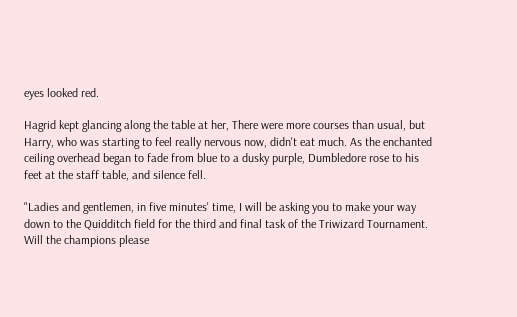eyes looked red.

Hagrid kept glancing along the table at her, There were more courses than usual, but Harry, who was starting to feel really nervous now, didn't eat much. As the enchanted ceiling overhead began to fade from blue to a dusky purple, Dumbledore rose to his feet at the staff table, and silence fell.

"Ladies and gentlemen, in five minutes' time, I will be asking you to make your way down to the Quidditch field for the third and final task of the Triwizard Tournament. Will the champions please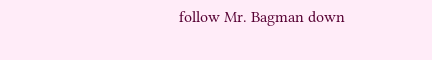follow Mr. Bagman down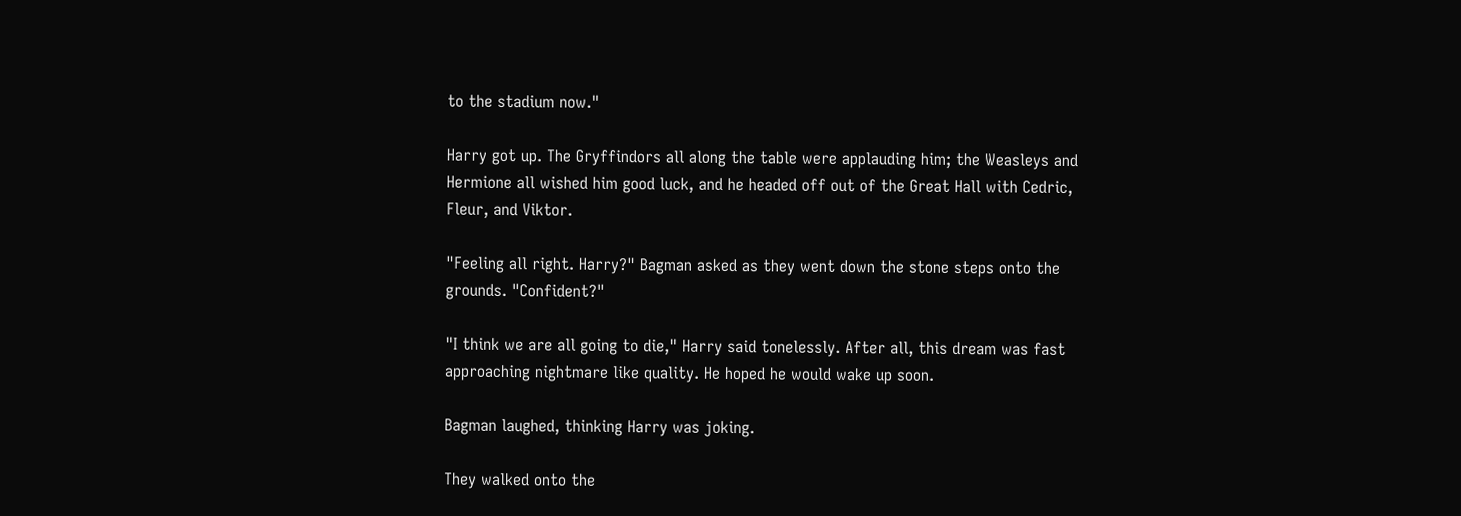to the stadium now."

Harry got up. The Gryffindors all along the table were applauding him; the Weasleys and Hermione all wished him good luck, and he headed off out of the Great Hall with Cedric, Fleur, and Viktor.

"Feeling all right. Harry?" Bagman asked as they went down the stone steps onto the grounds. "Confident?"

"I think we are all going to die," Harry said tonelessly. After all, this dream was fast approaching nightmare like quality. He hoped he would wake up soon.

Bagman laughed, thinking Harry was joking.

They walked onto the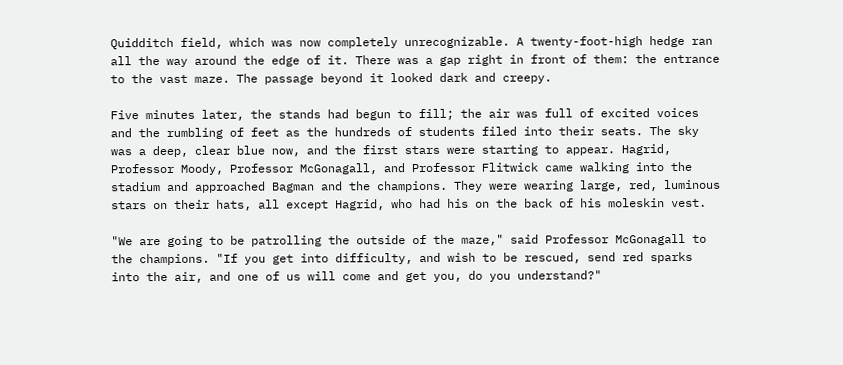Quidditch field, which was now completely unrecognizable. A twenty-foot-high hedge ran all the way around the edge of it. There was a gap right in front of them: the entrance to the vast maze. The passage beyond it looked dark and creepy.

Five minutes later, the stands had begun to fill; the air was full of excited voices and the rumbling of feet as the hundreds of students filed into their seats. The sky was a deep, clear blue now, and the first stars were starting to appear. Hagrid, Professor Moody, Professor McGonagall, and Professor Flitwick came walking into the stadium and approached Bagman and the champions. They were wearing large, red, luminous stars on their hats, all except Hagrid, who had his on the back of his moleskin vest.

"We are going to be patrolling the outside of the maze," said Professor McGonagall to the champions. "If you get into difficulty, and wish to be rescued, send red sparks into the air, and one of us will come and get you, do you understand?"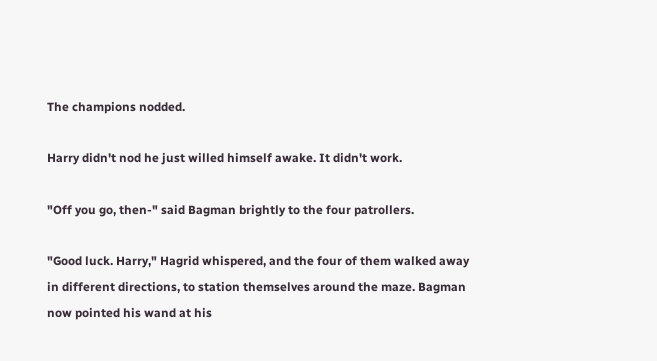The champions nodded.

Harry didn't nod he just willed himself awake. It didn't work.

"Off you go, then-" said Bagman brightly to the four patrollers.

"Good luck. Harry," Hagrid whispered, and the four of them walked away in different directions, to station themselves around the maze. Bagman now pointed his wand at his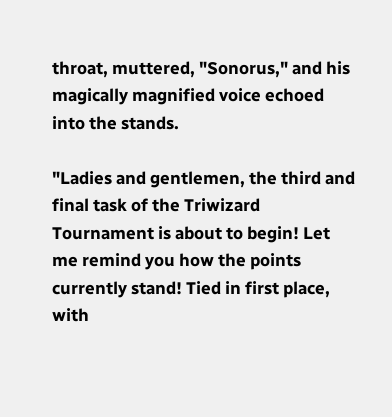throat, muttered, "Sonorus," and his magically magnified voice echoed into the stands.

"Ladies and gentlemen, the third and final task of the Triwizard Tournament is about to begin! Let me remind you how the points currently stand! Tied in first place, with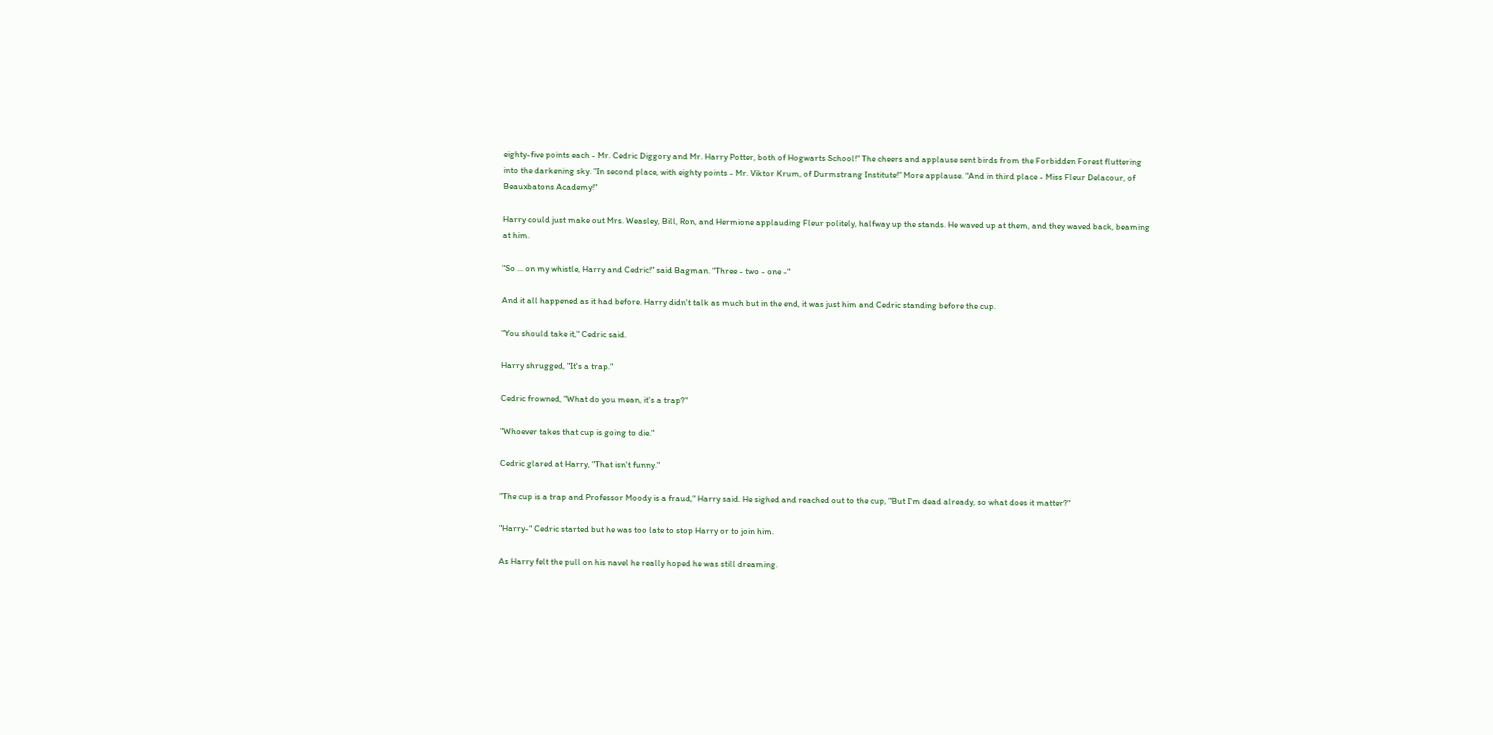eighty-five points each - Mr. Cedric Diggory and Mr. Harry Potter, both of Hogwarts School!" The cheers and applause sent birds from the Forbidden Forest fluttering into the darkening sky. "In second place, with eighty points - Mr. Viktor Krum, of Durmstrang Institute!" More applause. "And in third place - Miss Fleur Delacour, of Beauxbatons Academy!"

Harry could just make out Mrs. Weasley, Bill, Ron, and Hermione applauding Fleur politely, halfway up the stands. He waved up at them, and they waved back, beaming at him.

"So ... on my whistle, Harry and Cedric!" said Bagman. "Three - two - one -"

And it all happened as it had before. Harry didn't talk as much but in the end, it was just him and Cedric standing before the cup.

"You should take it," Cedric said.

Harry shrugged, "It's a trap."

Cedric frowned, "What do you mean, it's a trap?"

"Whoever takes that cup is going to die."

Cedric glared at Harry, "That isn't funny."

"The cup is a trap and Professor Moody is a fraud," Harry said. He sighed and reached out to the cup, "But I'm dead already, so what does it matter?"

"Harry-" Cedric started but he was too late to stop Harry or to join him.

As Harry felt the pull on his navel he really hoped he was still dreaming.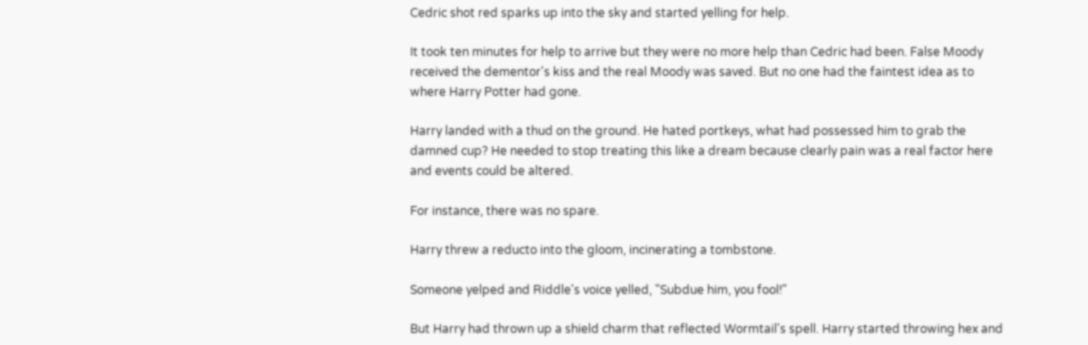Cedric shot red sparks up into the sky and started yelling for help.

It took ten minutes for help to arrive but they were no more help than Cedric had been. False Moody received the dementor's kiss and the real Moody was saved. But no one had the faintest idea as to where Harry Potter had gone.

Harry landed with a thud on the ground. He hated portkeys, what had possessed him to grab the damned cup? He needed to stop treating this like a dream because clearly pain was a real factor here and events could be altered.

For instance, there was no spare.

Harry threw a reducto into the gloom, incinerating a tombstone.

Someone yelped and Riddle's voice yelled, "Subdue him, you fool!"

But Harry had thrown up a shield charm that reflected Wormtail's spell. Harry started throwing hex and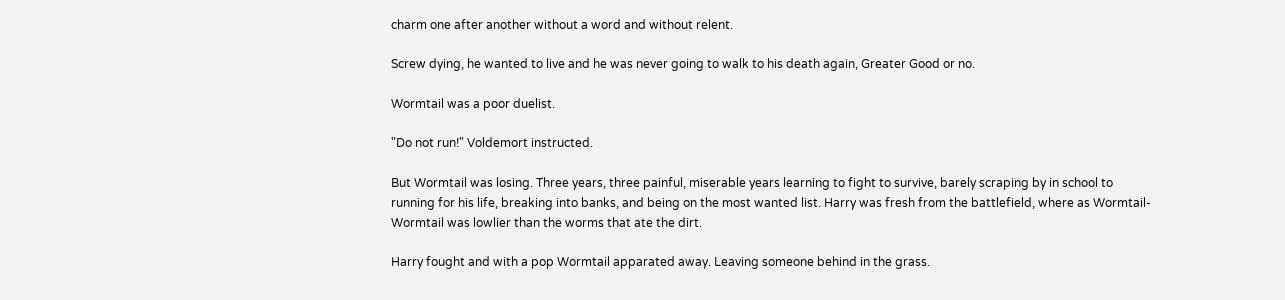charm one after another without a word and without relent.

Screw dying, he wanted to live and he was never going to walk to his death again, Greater Good or no.

Wormtail was a poor duelist.

"Do not run!" Voldemort instructed.

But Wormtail was losing. Three years, three painful, miserable years learning to fight to survive, barely scraping by in school to running for his life, breaking into banks, and being on the most wanted list. Harry was fresh from the battlefield, where as Wormtail- Wormtail was lowlier than the worms that ate the dirt.

Harry fought and with a pop Wormtail apparated away. Leaving someone behind in the grass.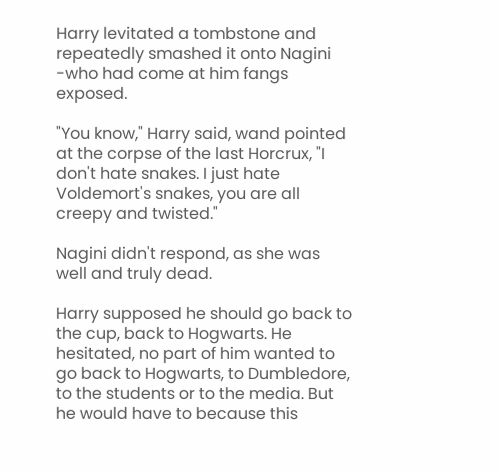Harry levitated a tombstone and repeatedly smashed it onto Nagini -who had come at him fangs exposed.

"You know," Harry said, wand pointed at the corpse of the last Horcrux, "I don't hate snakes. I just hate Voldemort's snakes, you are all creepy and twisted."

Nagini didn't respond, as she was well and truly dead.

Harry supposed he should go back to the cup, back to Hogwarts. He hesitated, no part of him wanted to go back to Hogwarts, to Dumbledore, to the students or to the media. But he would have to because this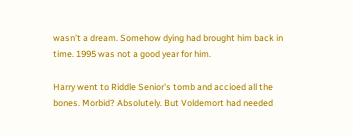wasn't a dream. Somehow dying had brought him back in time. 1995 was not a good year for him.

Harry went to Riddle Senior's tomb and accioed all the bones. Morbid? Absolutely. But Voldemort had needed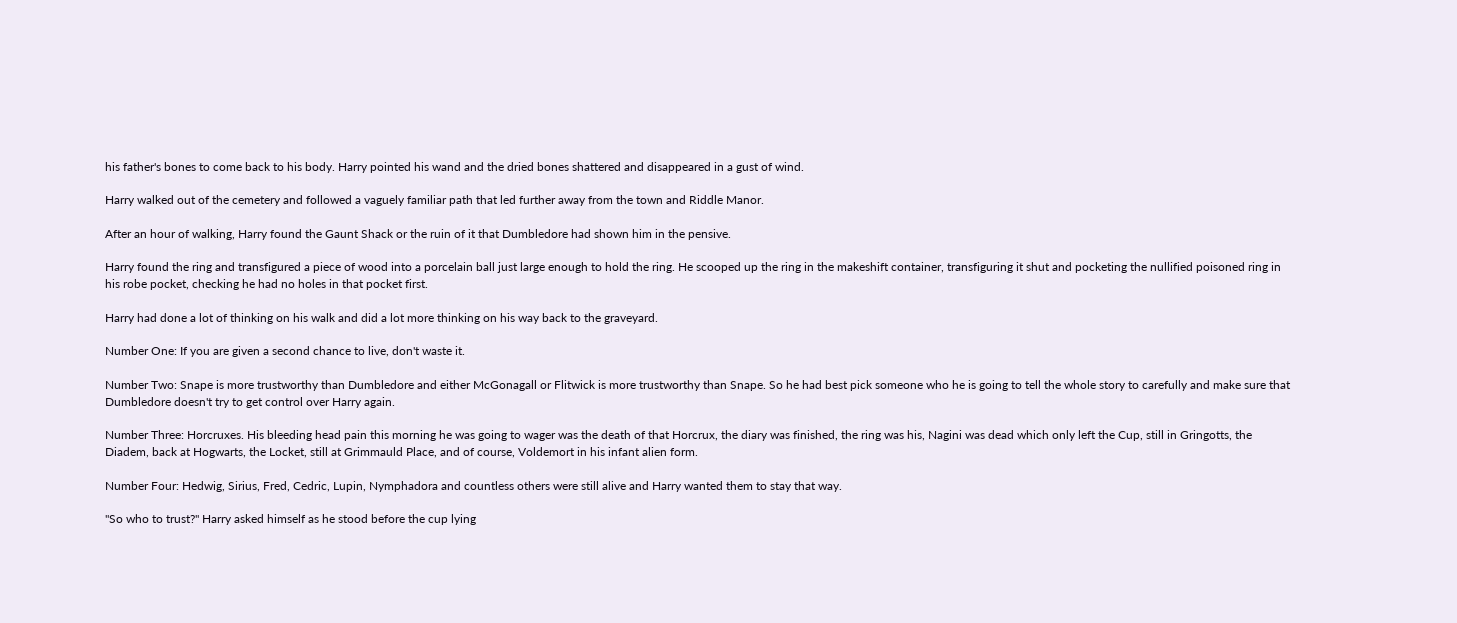his father's bones to come back to his body. Harry pointed his wand and the dried bones shattered and disappeared in a gust of wind.

Harry walked out of the cemetery and followed a vaguely familiar path that led further away from the town and Riddle Manor.

After an hour of walking, Harry found the Gaunt Shack or the ruin of it that Dumbledore had shown him in the pensive.

Harry found the ring and transfigured a piece of wood into a porcelain ball just large enough to hold the ring. He scooped up the ring in the makeshift container, transfiguring it shut and pocketing the nullified poisoned ring in his robe pocket, checking he had no holes in that pocket first.

Harry had done a lot of thinking on his walk and did a lot more thinking on his way back to the graveyard.

Number One: If you are given a second chance to live, don't waste it.

Number Two: Snape is more trustworthy than Dumbledore and either McGonagall or Flitwick is more trustworthy than Snape. So he had best pick someone who he is going to tell the whole story to carefully and make sure that Dumbledore doesn't try to get control over Harry again.

Number Three: Horcruxes. His bleeding head pain this morning he was going to wager was the death of that Horcrux, the diary was finished, the ring was his, Nagini was dead which only left the Cup, still in Gringotts, the Diadem, back at Hogwarts, the Locket, still at Grimmauld Place, and of course, Voldemort in his infant alien form.

Number Four: Hedwig, Sirius, Fred, Cedric, Lupin, Nymphadora and countless others were still alive and Harry wanted them to stay that way.

"So who to trust?" Harry asked himself as he stood before the cup lying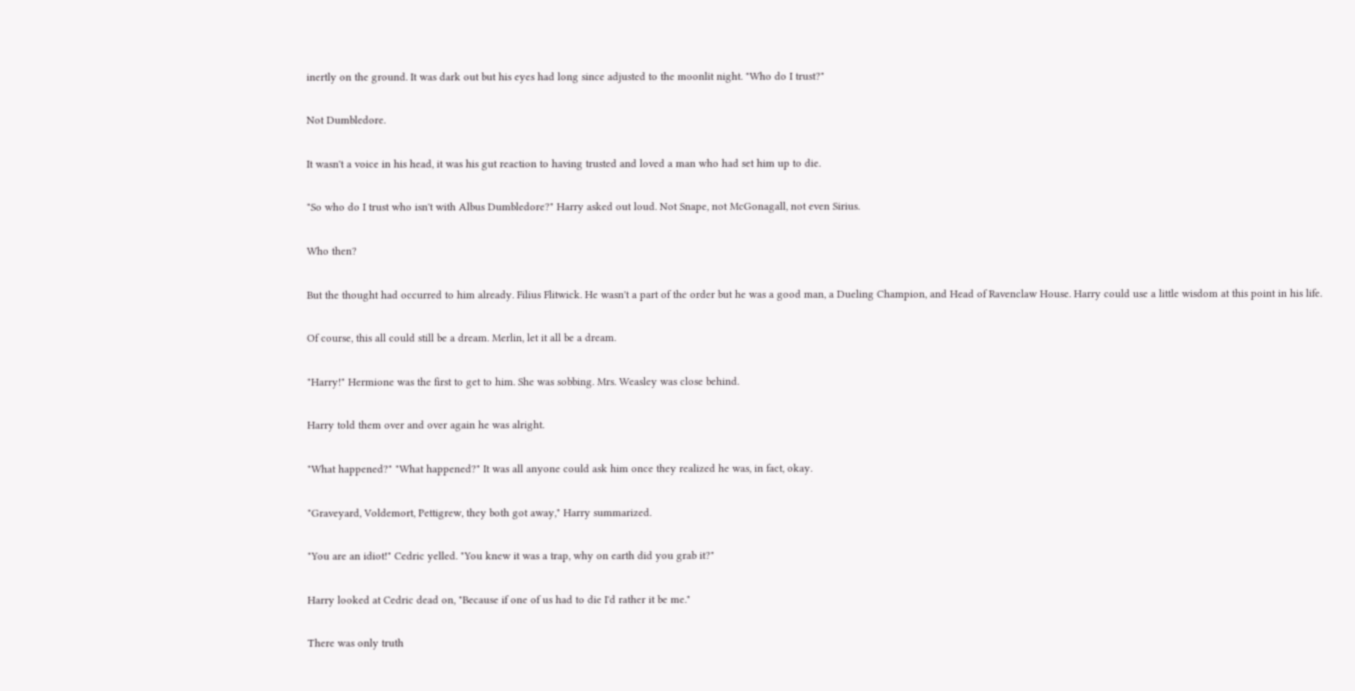inertly on the ground. It was dark out but his eyes had long since adjusted to the moonlit night. "Who do I trust?"

Not Dumbledore.

It wasn't a voice in his head, it was his gut reaction to having trusted and loved a man who had set him up to die.

"So who do I trust who isn't with Albus Dumbledore?" Harry asked out loud. Not Snape, not McGonagall, not even Sirius.

Who then?

But the thought had occurred to him already. Filius Flitwick. He wasn't a part of the order but he was a good man, a Dueling Champion, and Head of Ravenclaw House. Harry could use a little wisdom at this point in his life.

Of course, this all could still be a dream. Merlin, let it all be a dream.

"Harry!" Hermione was the first to get to him. She was sobbing. Mrs. Weasley was close behind.

Harry told them over and over again he was alright.

"What happened?" "What happened?" It was all anyone could ask him once they realized he was, in fact, okay.

"Graveyard, Voldemort, Pettigrew, they both got away," Harry summarized.

"You are an idiot!" Cedric yelled. "You knew it was a trap, why on earth did you grab it?"

Harry looked at Cedric dead on, "Because if one of us had to die I'd rather it be me."

There was only truth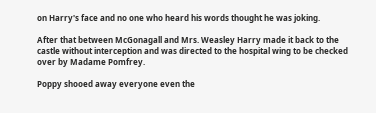on Harry's face and no one who heard his words thought he was joking.

After that between McGonagall and Mrs. Weasley Harry made it back to the castle without interception and was directed to the hospital wing to be checked over by Madame Pomfrey.

Poppy shooed away everyone even the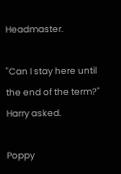Headmaster.

"Can I stay here until the end of the term?" Harry asked.

Poppy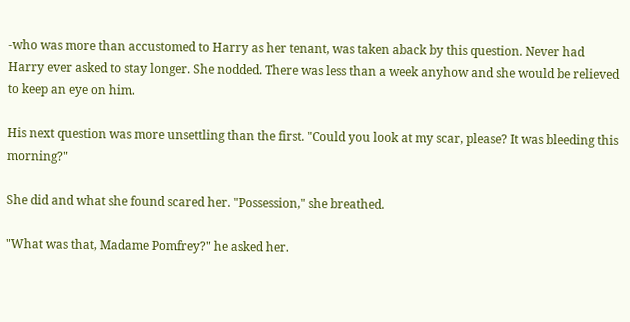-who was more than accustomed to Harry as her tenant, was taken aback by this question. Never had Harry ever asked to stay longer. She nodded. There was less than a week anyhow and she would be relieved to keep an eye on him.

His next question was more unsettling than the first. "Could you look at my scar, please? It was bleeding this morning?"

She did and what she found scared her. "Possession," she breathed.

"What was that, Madame Pomfrey?" he asked her.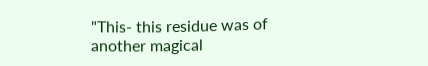"This- this residue was of another magical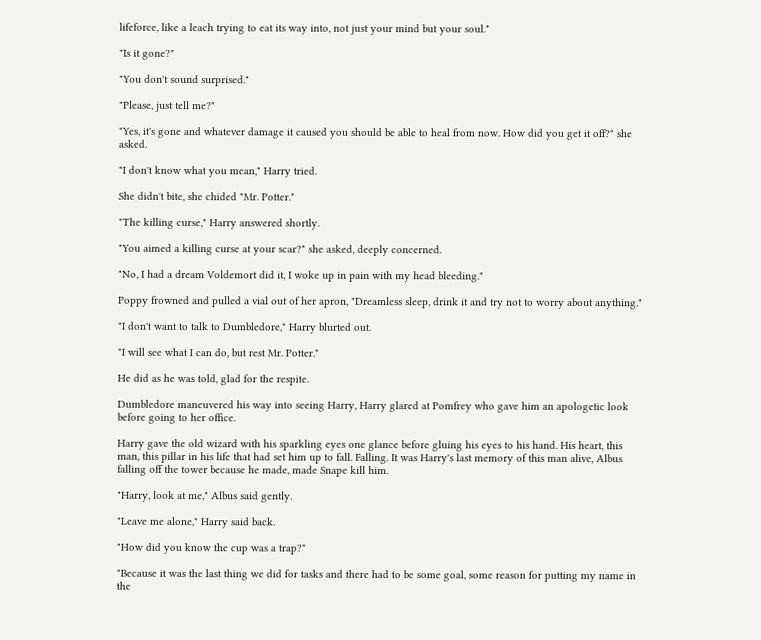lifeforce, like a leach trying to eat its way into, not just your mind but your soul."

"Is it gone?"

"You don't sound surprised."

"Please, just tell me?"

"Yes, it's gone and whatever damage it caused you should be able to heal from now. How did you get it off?" she asked.

"I don't know what you mean," Harry tried.

She didn't bite, she chided "Mr. Potter."

"The killing curse," Harry answered shortly.

"You aimed a killing curse at your scar?" she asked, deeply concerned.

"No, I had a dream Voldemort did it, I woke up in pain with my head bleeding."

Poppy frowned and pulled a vial out of her apron, "Dreamless sleep, drink it and try not to worry about anything."

"I don't want to talk to Dumbledore," Harry blurted out.

"I will see what I can do, but rest Mr. Potter."

He did as he was told, glad for the respite.

Dumbledore maneuvered his way into seeing Harry, Harry glared at Pomfrey who gave him an apologetic look before going to her office.

Harry gave the old wizard with his sparkling eyes one glance before gluing his eyes to his hand. His heart, this man, this pillar in his life that had set him up to fall. Falling. It was Harry's last memory of this man alive, Albus falling off the tower because he made, made Snape kill him.

"Harry, look at me," Albus said gently.

"Leave me alone," Harry said back.

"How did you know the cup was a trap?"

"Because it was the last thing we did for tasks and there had to be some goal, some reason for putting my name in the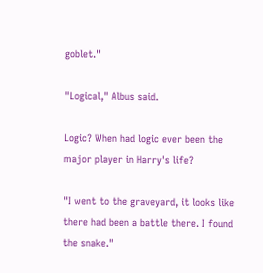goblet."

"Logical," Albus said.

Logic? When had logic ever been the major player in Harry's life?

"I went to the graveyard, it looks like there had been a battle there. I found the snake."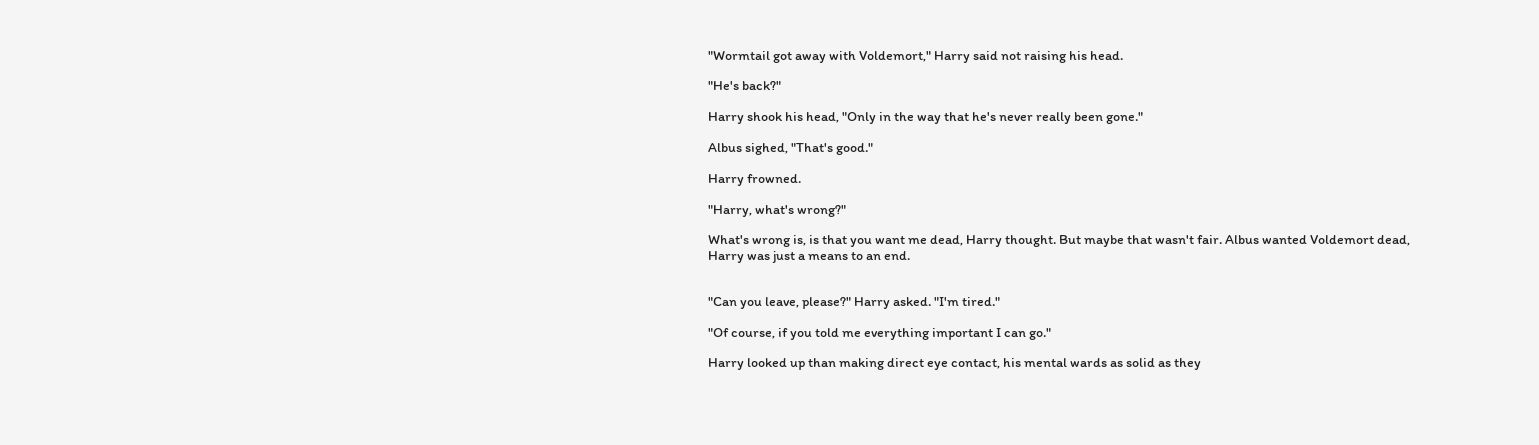"Wormtail got away with Voldemort," Harry said not raising his head.

"He's back?"

Harry shook his head, "Only in the way that he's never really been gone."

Albus sighed, "That's good."

Harry frowned.

"Harry, what's wrong?"

What's wrong is, is that you want me dead, Harry thought. But maybe that wasn't fair. Albus wanted Voldemort dead, Harry was just a means to an end.


"Can you leave, please?" Harry asked. "I'm tired."

"Of course, if you told me everything important I can go."

Harry looked up than making direct eye contact, his mental wards as solid as they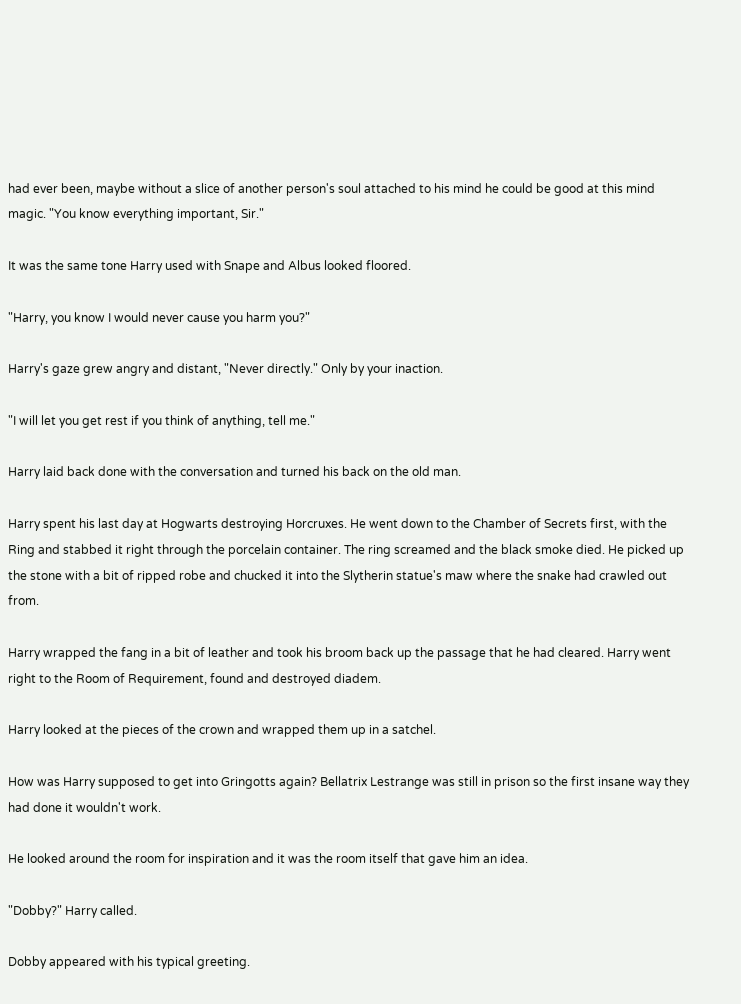had ever been, maybe without a slice of another person's soul attached to his mind he could be good at this mind magic. "You know everything important, Sir."

It was the same tone Harry used with Snape and Albus looked floored.

"Harry, you know I would never cause you harm you?"

Harry's gaze grew angry and distant, "Never directly." Only by your inaction.

"I will let you get rest if you think of anything, tell me."

Harry laid back done with the conversation and turned his back on the old man.

Harry spent his last day at Hogwarts destroying Horcruxes. He went down to the Chamber of Secrets first, with the Ring and stabbed it right through the porcelain container. The ring screamed and the black smoke died. He picked up the stone with a bit of ripped robe and chucked it into the Slytherin statue's maw where the snake had crawled out from.

Harry wrapped the fang in a bit of leather and took his broom back up the passage that he had cleared. Harry went right to the Room of Requirement, found and destroyed diadem.

Harry looked at the pieces of the crown and wrapped them up in a satchel.

How was Harry supposed to get into Gringotts again? Bellatrix Lestrange was still in prison so the first insane way they had done it wouldn't work.

He looked around the room for inspiration and it was the room itself that gave him an idea.

"Dobby?" Harry called.

Dobby appeared with his typical greeting.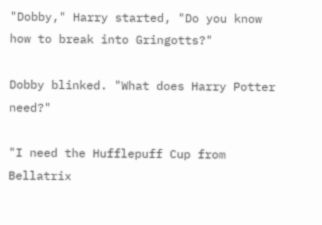"Dobby," Harry started, "Do you know how to break into Gringotts?"

Dobby blinked. "What does Harry Potter need?"

"I need the Hufflepuff Cup from Bellatrix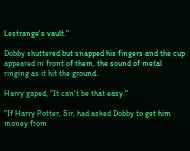Lestrange's vault."

Dobby shuttered but snapped his fingers and the cup appeared in front of them, the sound of metal ringing as it hit the ground.

Harry gaped, "It can't be that easy."

"If Harry Potter, Sir, had asked Dobby to get him money from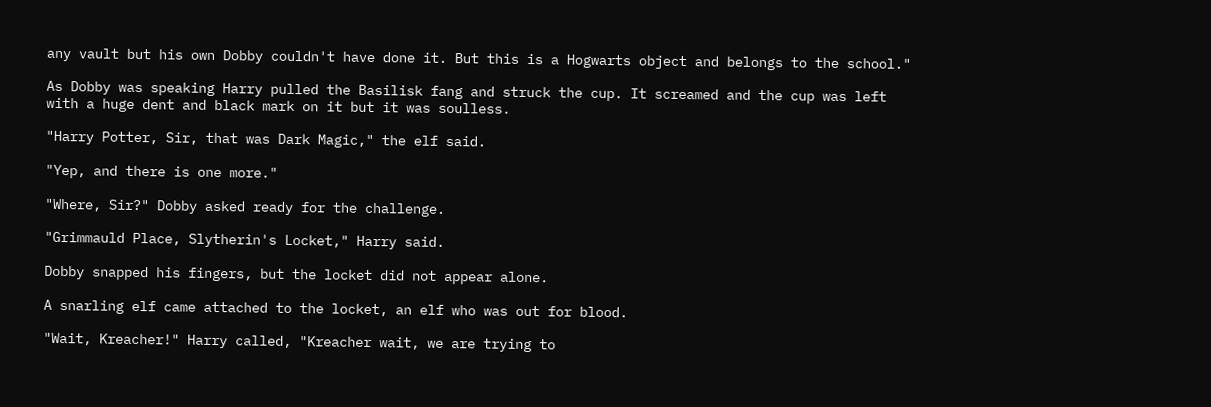any vault but his own Dobby couldn't have done it. But this is a Hogwarts object and belongs to the school."

As Dobby was speaking Harry pulled the Basilisk fang and struck the cup. It screamed and the cup was left with a huge dent and black mark on it but it was soulless.

"Harry Potter, Sir, that was Dark Magic," the elf said.

"Yep, and there is one more."

"Where, Sir?" Dobby asked ready for the challenge.

"Grimmauld Place, Slytherin's Locket," Harry said.

Dobby snapped his fingers, but the locket did not appear alone.

A snarling elf came attached to the locket, an elf who was out for blood.

"Wait, Kreacher!" Harry called, "Kreacher wait, we are trying to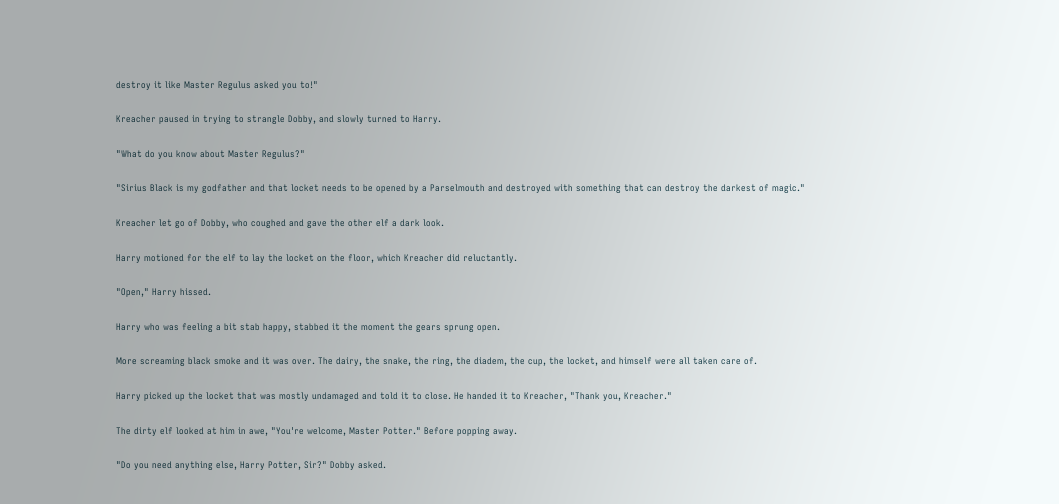destroy it like Master Regulus asked you to!"

Kreacher paused in trying to strangle Dobby, and slowly turned to Harry.

"What do you know about Master Regulus?"

"Sirius Black is my godfather and that locket needs to be opened by a Parselmouth and destroyed with something that can destroy the darkest of magic."

Kreacher let go of Dobby, who coughed and gave the other elf a dark look.

Harry motioned for the elf to lay the locket on the floor, which Kreacher did reluctantly.

"Open," Harry hissed.

Harry who was feeling a bit stab happy, stabbed it the moment the gears sprung open.

More screaming black smoke and it was over. The dairy, the snake, the ring, the diadem, the cup, the locket, and himself were all taken care of.

Harry picked up the locket that was mostly undamaged and told it to close. He handed it to Kreacher, "Thank you, Kreacher."

The dirty elf looked at him in awe, "You're welcome, Master Potter." Before popping away.

"Do you need anything else, Harry Potter, Sir?" Dobby asked.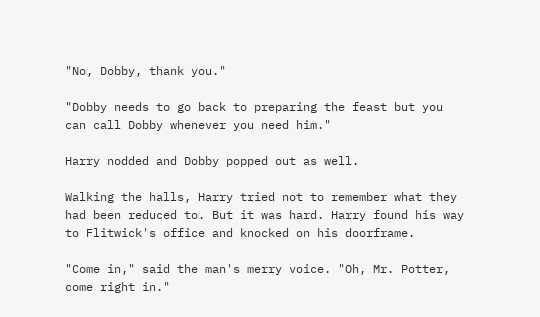"No, Dobby, thank you."

"Dobby needs to go back to preparing the feast but you can call Dobby whenever you need him."

Harry nodded and Dobby popped out as well.

Walking the halls, Harry tried not to remember what they had been reduced to. But it was hard. Harry found his way to Flitwick's office and knocked on his doorframe.

"Come in," said the man's merry voice. "Oh, Mr. Potter, come right in."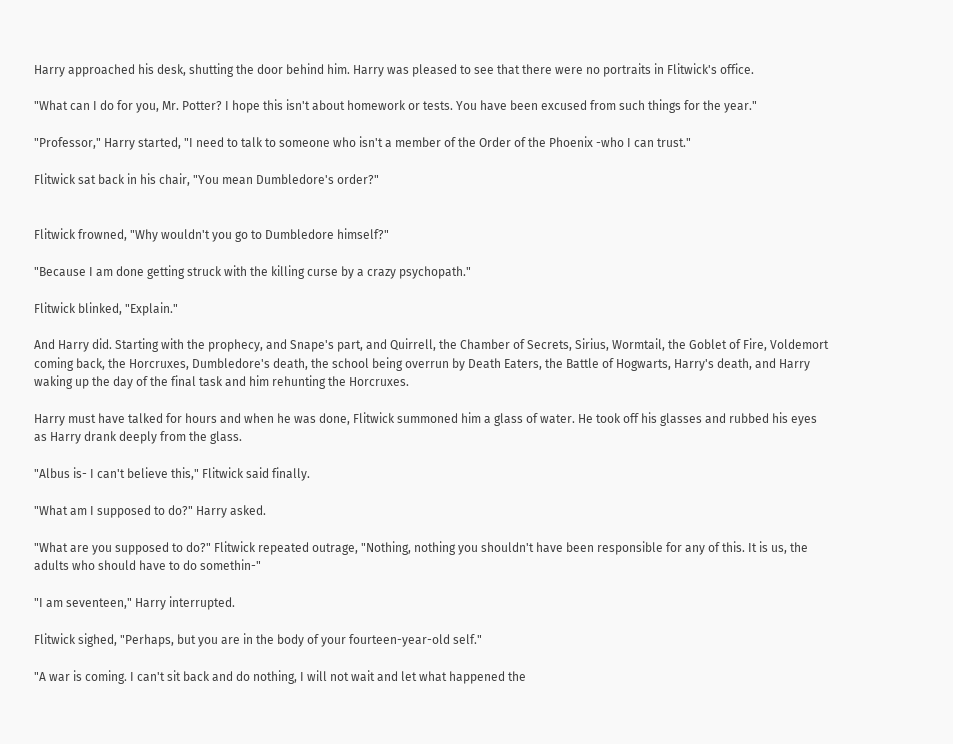Harry approached his desk, shutting the door behind him. Harry was pleased to see that there were no portraits in Flitwick's office.

"What can I do for you, Mr. Potter? I hope this isn't about homework or tests. You have been excused from such things for the year."

"Professor," Harry started, "I need to talk to someone who isn't a member of the Order of the Phoenix -who I can trust."

Flitwick sat back in his chair, "You mean Dumbledore's order?"


Flitwick frowned, "Why wouldn't you go to Dumbledore himself?"

"Because I am done getting struck with the killing curse by a crazy psychopath."

Flitwick blinked, "Explain."

And Harry did. Starting with the prophecy, and Snape's part, and Quirrell, the Chamber of Secrets, Sirius, Wormtail, the Goblet of Fire, Voldemort coming back, the Horcruxes, Dumbledore's death, the school being overrun by Death Eaters, the Battle of Hogwarts, Harry's death, and Harry waking up the day of the final task and him rehunting the Horcruxes.

Harry must have talked for hours and when he was done, Flitwick summoned him a glass of water. He took off his glasses and rubbed his eyes as Harry drank deeply from the glass.

"Albus is- I can't believe this," Flitwick said finally.

"What am I supposed to do?" Harry asked.

"What are you supposed to do?" Flitwick repeated outrage, "Nothing, nothing you shouldn't have been responsible for any of this. It is us, the adults who should have to do somethin-"

"I am seventeen," Harry interrupted.

Flitwick sighed, "Perhaps, but you are in the body of your fourteen-year-old self."

"A war is coming. I can't sit back and do nothing, I will not wait and let what happened the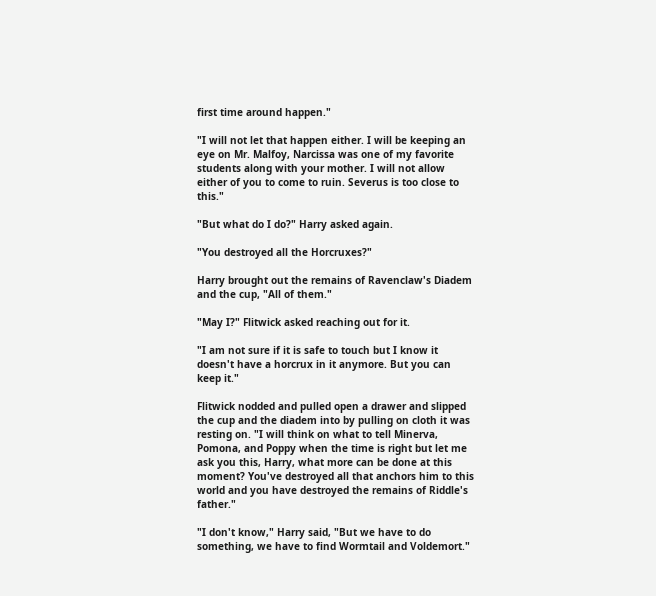first time around happen."

"I will not let that happen either. I will be keeping an eye on Mr. Malfoy, Narcissa was one of my favorite students along with your mother. I will not allow either of you to come to ruin. Severus is too close to this."

"But what do I do?" Harry asked again.

"You destroyed all the Horcruxes?"

Harry brought out the remains of Ravenclaw's Diadem and the cup, "All of them."

"May I?" Flitwick asked reaching out for it.

"I am not sure if it is safe to touch but I know it doesn't have a horcrux in it anymore. But you can keep it."

Flitwick nodded and pulled open a drawer and slipped the cup and the diadem into by pulling on cloth it was resting on. "I will think on what to tell Minerva, Pomona, and Poppy when the time is right but let me ask you this, Harry, what more can be done at this moment? You've destroyed all that anchors him to this world and you have destroyed the remains of Riddle's father."

"I don't know," Harry said, "But we have to do something, we have to find Wormtail and Voldemort."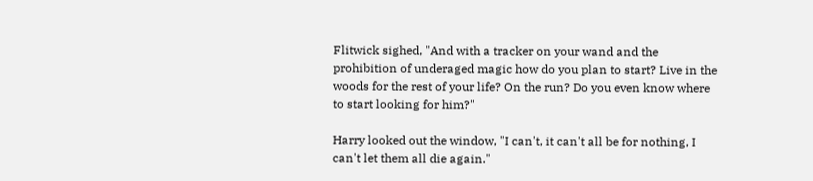Flitwick sighed, "And with a tracker on your wand and the prohibition of underaged magic how do you plan to start? Live in the woods for the rest of your life? On the run? Do you even know where to start looking for him?"

Harry looked out the window, "I can't, it can't all be for nothing, I can't let them all die again."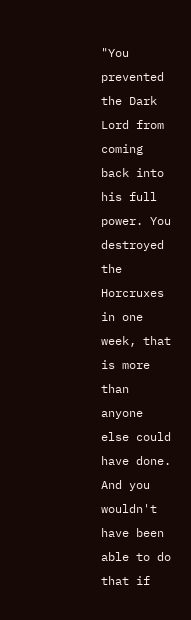"You prevented the Dark Lord from coming back into his full power. You destroyed the Horcruxes in one week, that is more than anyone else could have done. And you wouldn't have been able to do that if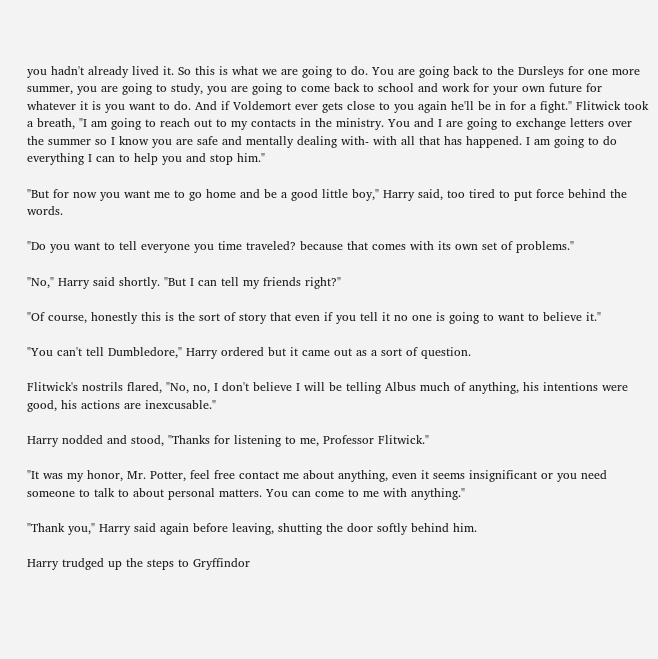you hadn't already lived it. So this is what we are going to do. You are going back to the Dursleys for one more summer, you are going to study, you are going to come back to school and work for your own future for whatever it is you want to do. And if Voldemort ever gets close to you again he'll be in for a fight." Flitwick took a breath, "I am going to reach out to my contacts in the ministry. You and I are going to exchange letters over the summer so I know you are safe and mentally dealing with- with all that has happened. I am going to do everything I can to help you and stop him."

"But for now you want me to go home and be a good little boy," Harry said, too tired to put force behind the words.

"Do you want to tell everyone you time traveled? because that comes with its own set of problems."

"No," Harry said shortly. "But I can tell my friends right?"

"Of course, honestly this is the sort of story that even if you tell it no one is going to want to believe it."

"You can't tell Dumbledore," Harry ordered but it came out as a sort of question.

Flitwick's nostrils flared, "No, no, I don't believe I will be telling Albus much of anything, his intentions were good, his actions are inexcusable."

Harry nodded and stood, "Thanks for listening to me, Professor Flitwick."

"It was my honor, Mr. Potter, feel free contact me about anything, even it seems insignificant or you need someone to talk to about personal matters. You can come to me with anything."

"Thank you," Harry said again before leaving, shutting the door softly behind him.

Harry trudged up the steps to Gryffindor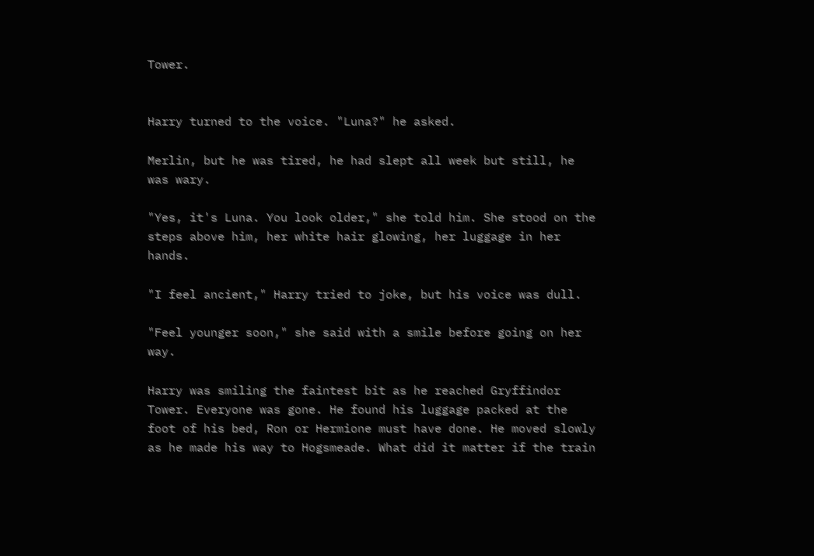Tower.


Harry turned to the voice. "Luna?" he asked.

Merlin, but he was tired, he had slept all week but still, he was wary.

"Yes, it's Luna. You look older," she told him. She stood on the steps above him, her white hair glowing, her luggage in her hands.

"I feel ancient," Harry tried to joke, but his voice was dull.

"Feel younger soon," she said with a smile before going on her way.

Harry was smiling the faintest bit as he reached Gryffindor Tower. Everyone was gone. He found his luggage packed at the foot of his bed, Ron or Hermione must have done. He moved slowly as he made his way to Hogsmeade. What did it matter if the train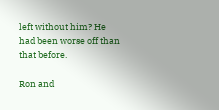left without him? He had been worse off than that before.

Ron and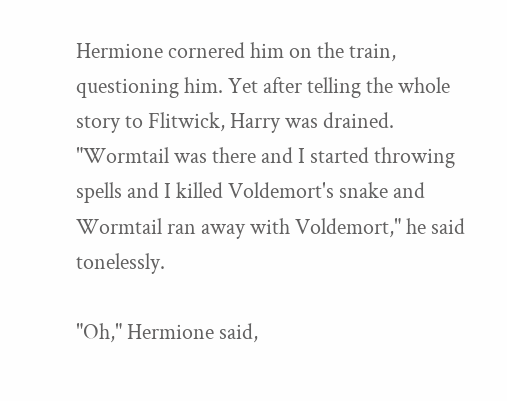Hermione cornered him on the train, questioning him. Yet after telling the whole story to Flitwick, Harry was drained. "Wormtail was there and I started throwing spells and I killed Voldemort's snake and Wormtail ran away with Voldemort," he said tonelessly.

"Oh," Hermione said,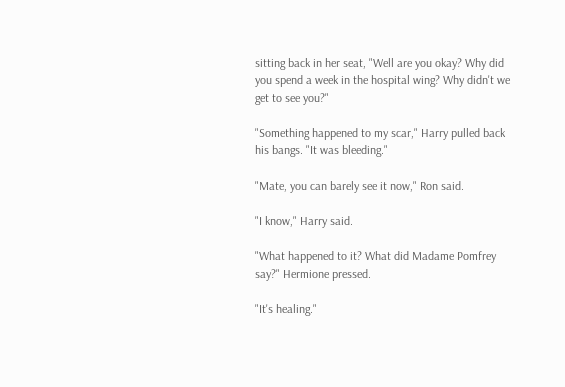sitting back in her seat, "Well are you okay? Why did you spend a week in the hospital wing? Why didn't we get to see you?"

"Something happened to my scar," Harry pulled back his bangs. "It was bleeding."

"Mate, you can barely see it now," Ron said.

"I know," Harry said.

"What happened to it? What did Madame Pomfrey say?" Hermione pressed.

"It's healing."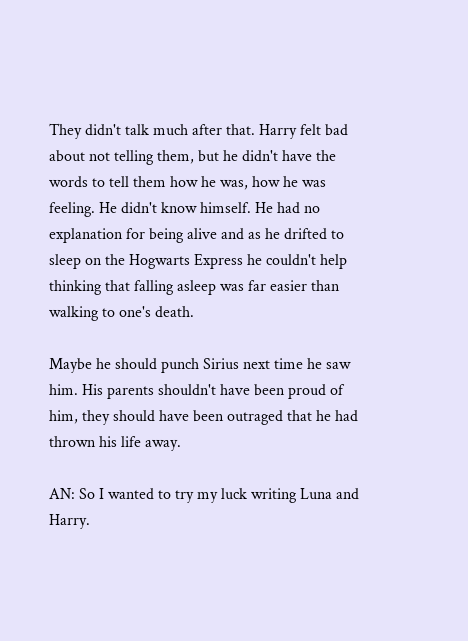They didn't talk much after that. Harry felt bad about not telling them, but he didn't have the words to tell them how he was, how he was feeling. He didn't know himself. He had no explanation for being alive and as he drifted to sleep on the Hogwarts Express he couldn't help thinking that falling asleep was far easier than walking to one's death.

Maybe he should punch Sirius next time he saw him. His parents shouldn't have been proud of him, they should have been outraged that he had thrown his life away.

AN: So I wanted to try my luck writing Luna and Harry.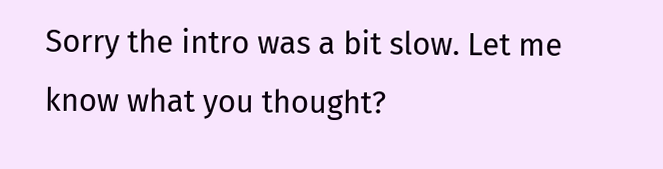Sorry the intro was a bit slow. Let me know what you thought?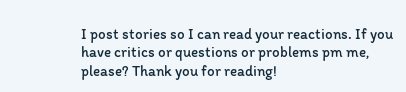I post stories so I can read your reactions. If you have critics or questions or problems pm me, please? Thank you for reading!